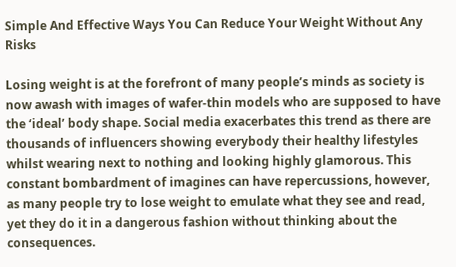Simple And Effective Ways You Can Reduce Your Weight Without Any Risks

Losing weight is at the forefront of many people’s minds as society is now awash with images of wafer-thin models who are supposed to have the ‘ideal’ body shape. Social media exacerbates this trend as there are thousands of influencers showing everybody their healthy lifestyles whilst wearing next to nothing and looking highly glamorous. This constant bombardment of imagines can have repercussions, however, as many people try to lose weight to emulate what they see and read, yet they do it in a dangerous fashion without thinking about the consequences.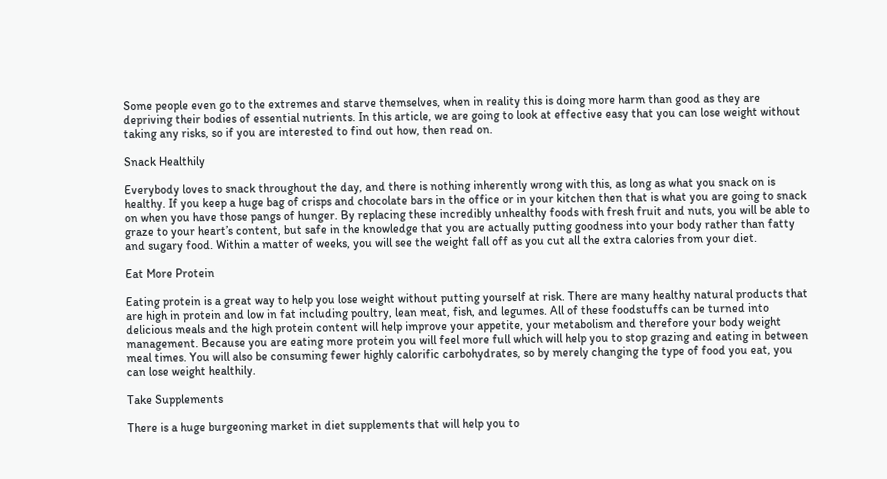Some people even go to the extremes and starve themselves, when in reality this is doing more harm than good as they are depriving their bodies of essential nutrients. In this article, we are going to look at effective easy that you can lose weight without taking any risks, so if you are interested to find out how, then read on.

Snack Healthily

Everybody loves to snack throughout the day, and there is nothing inherently wrong with this, as long as what you snack on is healthy. If you keep a huge bag of crisps and chocolate bars in the office or in your kitchen then that is what you are going to snack on when you have those pangs of hunger. By replacing these incredibly unhealthy foods with fresh fruit and nuts, you will be able to graze to your heart’s content, but safe in the knowledge that you are actually putting goodness into your body rather than fatty and sugary food. Within a matter of weeks, you will see the weight fall off as you cut all the extra calories from your diet.

Eat More Protein

Eating protein is a great way to help you lose weight without putting yourself at risk. There are many healthy natural products that are high in protein and low in fat including poultry, lean meat, fish, and legumes. All of these foodstuffs can be turned into delicious meals and the high protein content will help improve your appetite, your metabolism and therefore your body weight management. Because you are eating more protein you will feel more full which will help you to stop grazing and eating in between meal times. You will also be consuming fewer highly calorific carbohydrates, so by merely changing the type of food you eat, you can lose weight healthily.

Take Supplements

There is a huge burgeoning market in diet supplements that will help you to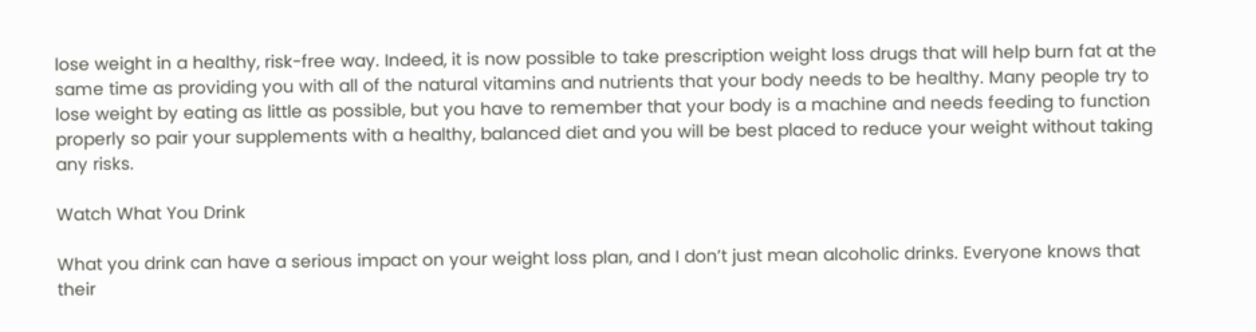lose weight in a healthy, risk-free way. Indeed, it is now possible to take prescription weight loss drugs that will help burn fat at the same time as providing you with all of the natural vitamins and nutrients that your body needs to be healthy. Many people try to lose weight by eating as little as possible, but you have to remember that your body is a machine and needs feeding to function properly so pair your supplements with a healthy, balanced diet and you will be best placed to reduce your weight without taking any risks.

Watch What You Drink

What you drink can have a serious impact on your weight loss plan, and I don’t just mean alcoholic drinks. Everyone knows that their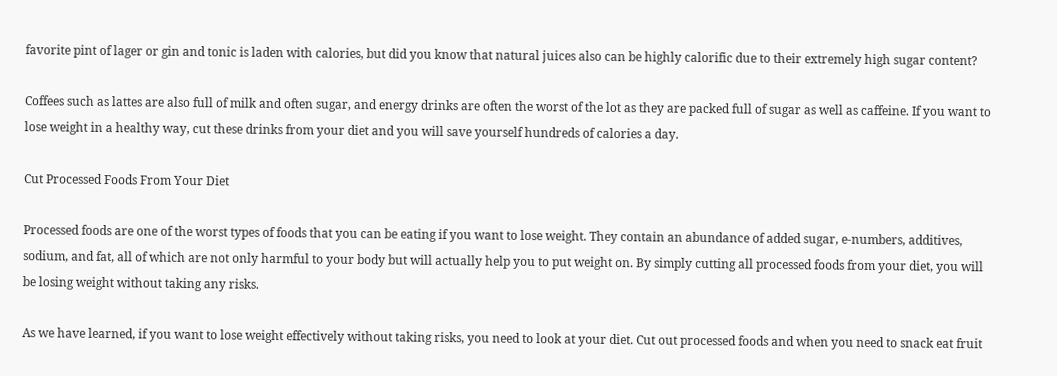favorite pint of lager or gin and tonic is laden with calories, but did you know that natural juices also can be highly calorific due to their extremely high sugar content?

Coffees such as lattes are also full of milk and often sugar, and energy drinks are often the worst of the lot as they are packed full of sugar as well as caffeine. If you want to lose weight in a healthy way, cut these drinks from your diet and you will save yourself hundreds of calories a day.

Cut Processed Foods From Your Diet

Processed foods are one of the worst types of foods that you can be eating if you want to lose weight. They contain an abundance of added sugar, e-numbers, additives, sodium, and fat, all of which are not only harmful to your body but will actually help you to put weight on. By simply cutting all processed foods from your diet, you will be losing weight without taking any risks.

As we have learned, if you want to lose weight effectively without taking risks, you need to look at your diet. Cut out processed foods and when you need to snack eat fruit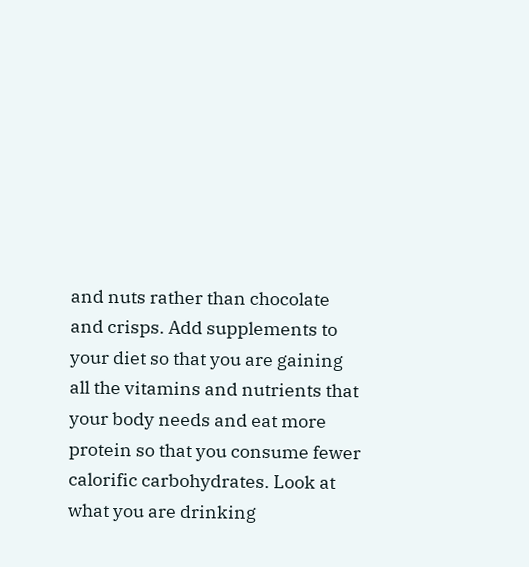and nuts rather than chocolate and crisps. Add supplements to your diet so that you are gaining all the vitamins and nutrients that your body needs and eat more protein so that you consume fewer calorific carbohydrates. Look at what you are drinking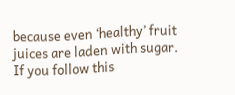because even ‘healthy’ fruit juices are laden with sugar. If you follow this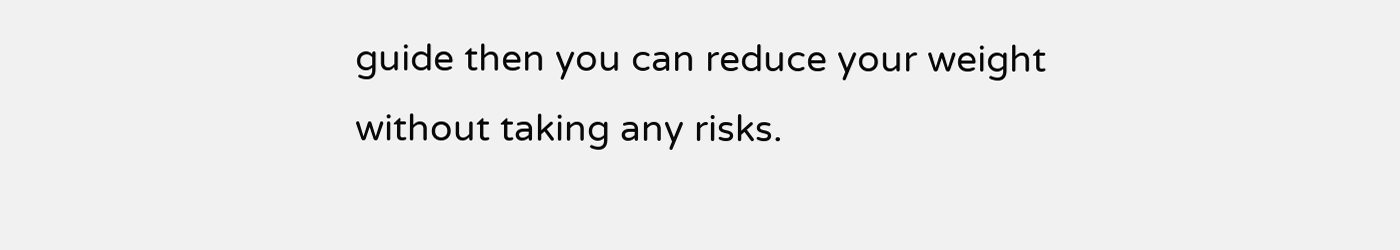guide then you can reduce your weight without taking any risks.